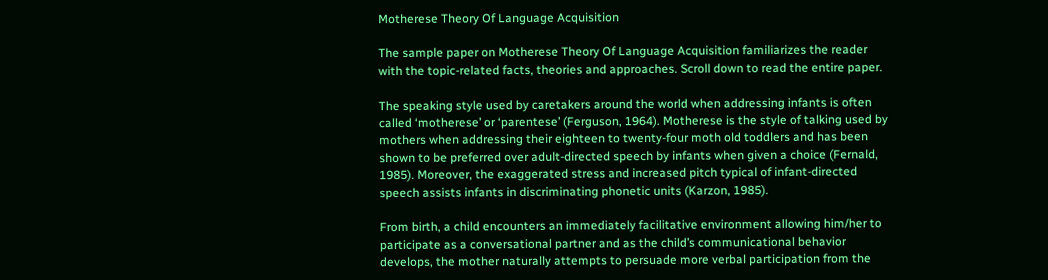Motherese Theory Of Language Acquisition

The sample paper on Motherese Theory Of Language Acquisition familiarizes the reader with the topic-related facts, theories and approaches. Scroll down to read the entire paper.

The speaking style used by caretakers around the world when addressing infants is often called ‘motherese’ or ‘parentese’ (Ferguson, 1964). Motherese is the style of talking used by mothers when addressing their eighteen to twenty-four moth old toddlers and has been shown to be preferred over adult-directed speech by infants when given a choice (Fernald, 1985). Moreover, the exaggerated stress and increased pitch typical of infant-directed speech assists infants in discriminating phonetic units (Karzon, 1985).

From birth, a child encounters an immediately facilitative environment allowing him/her to participate as a conversational partner and as the child’s communicational behavior develops, the mother naturally attempts to persuade more verbal participation from the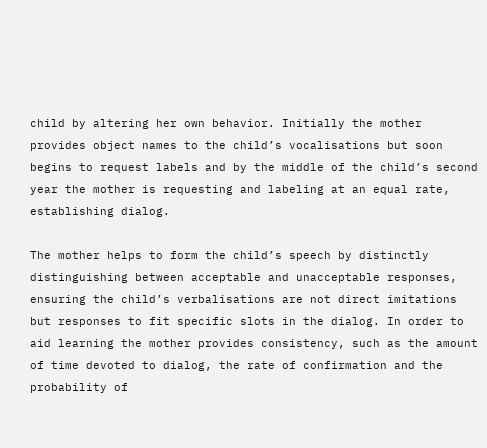child by altering her own behavior. Initially the mother provides object names to the child’s vocalisations but soon begins to request labels and by the middle of the child’s second year the mother is requesting and labeling at an equal rate, establishing dialog.

The mother helps to form the child’s speech by distinctly distinguishing between acceptable and unacceptable responses, ensuring the child’s verbalisations are not direct imitations but responses to fit specific slots in the dialog. In order to aid learning the mother provides consistency, such as the amount of time devoted to dialog, the rate of confirmation and the probability of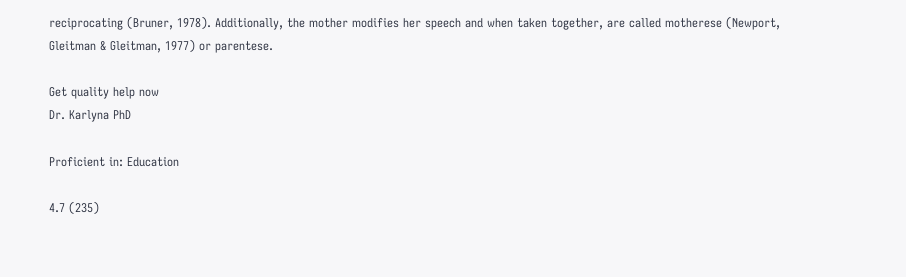reciprocating (Bruner, 1978). Additionally, the mother modifies her speech and when taken together, are called motherese (Newport, Gleitman & Gleitman, 1977) or parentese.

Get quality help now
Dr. Karlyna PhD

Proficient in: Education

4.7 (235)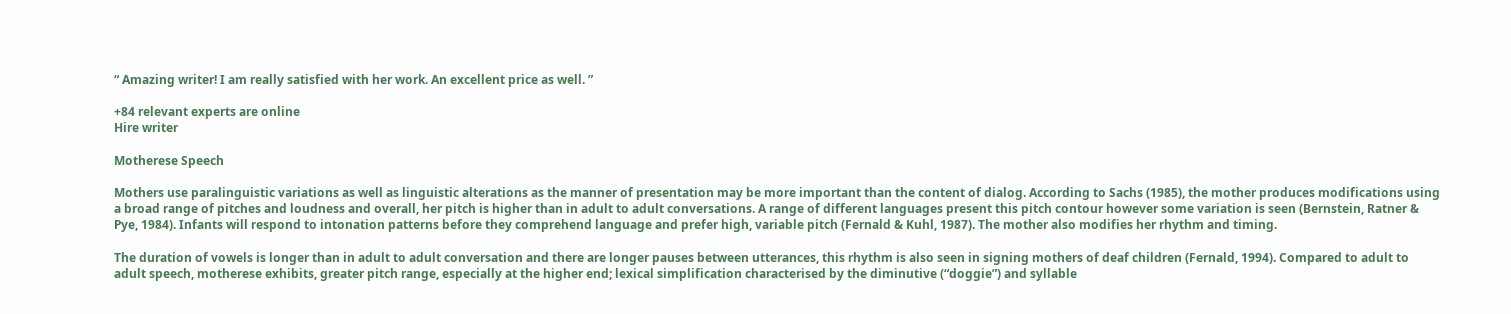“ Amazing writer! I am really satisfied with her work. An excellent price as well. ”

+84 relevant experts are online
Hire writer

Motherese Speech

Mothers use paralinguistic variations as well as linguistic alterations as the manner of presentation may be more important than the content of dialog. According to Sachs (1985), the mother produces modifications using a broad range of pitches and loudness and overall, her pitch is higher than in adult to adult conversations. A range of different languages present this pitch contour however some variation is seen (Bernstein, Ratner & Pye, 1984). Infants will respond to intonation patterns before they comprehend language and prefer high, variable pitch (Fernald & Kuhl, 1987). The mother also modifies her rhythm and timing.

The duration of vowels is longer than in adult to adult conversation and there are longer pauses between utterances, this rhythm is also seen in signing mothers of deaf children (Fernald, 1994). Compared to adult to adult speech, motherese exhibits, greater pitch range, especially at the higher end; lexical simplification characterised by the diminutive (“doggie”) and syllable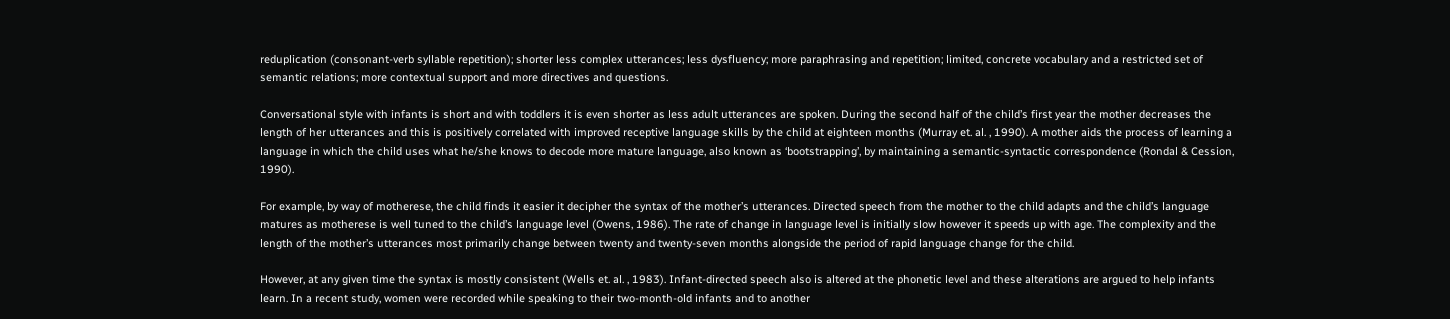reduplication (consonant-verb syllable repetition); shorter less complex utterances; less dysfluency; more paraphrasing and repetition; limited, concrete vocabulary and a restricted set of semantic relations; more contextual support and more directives and questions.

Conversational style with infants is short and with toddlers it is even shorter as less adult utterances are spoken. During the second half of the child’s first year the mother decreases the length of her utterances and this is positively correlated with improved receptive language skills by the child at eighteen months (Murray et. al. , 1990). A mother aids the process of learning a language in which the child uses what he/she knows to decode more mature language, also known as ‘bootstrapping’, by maintaining a semantic-syntactic correspondence (Rondal & Cession, 1990).

For example, by way of motherese, the child finds it easier it decipher the syntax of the mother’s utterances. Directed speech from the mother to the child adapts and the child’s language matures as motherese is well tuned to the child’s language level (Owens, 1986). The rate of change in language level is initially slow however it speeds up with age. The complexity and the length of the mother’s utterances most primarily change between twenty and twenty-seven months alongside the period of rapid language change for the child.

However, at any given time the syntax is mostly consistent (Wells et. al. , 1983). Infant-directed speech also is altered at the phonetic level and these alterations are argued to help infants learn. In a recent study, women were recorded while speaking to their two-month-old infants and to another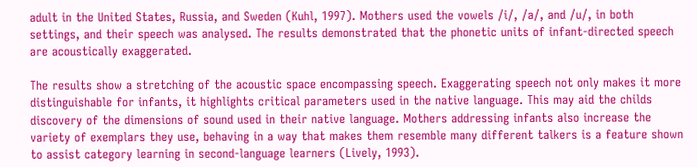adult in the United States, Russia, and Sweden (Kuhl, 1997). Mothers used the vowels /i/, /a/, and /u/, in both settings, and their speech was analysed. The results demonstrated that the phonetic units of infant-directed speech are acoustically exaggerated.

The results show a stretching of the acoustic space encompassing speech. Exaggerating speech not only makes it more distinguishable for infants, it highlights critical parameters used in the native language. This may aid the childs discovery of the dimensions of sound used in their native language. Mothers addressing infants also increase the variety of exemplars they use, behaving in a way that makes them resemble many different talkers is a feature shown to assist category learning in second-language learners (Lively, 1993).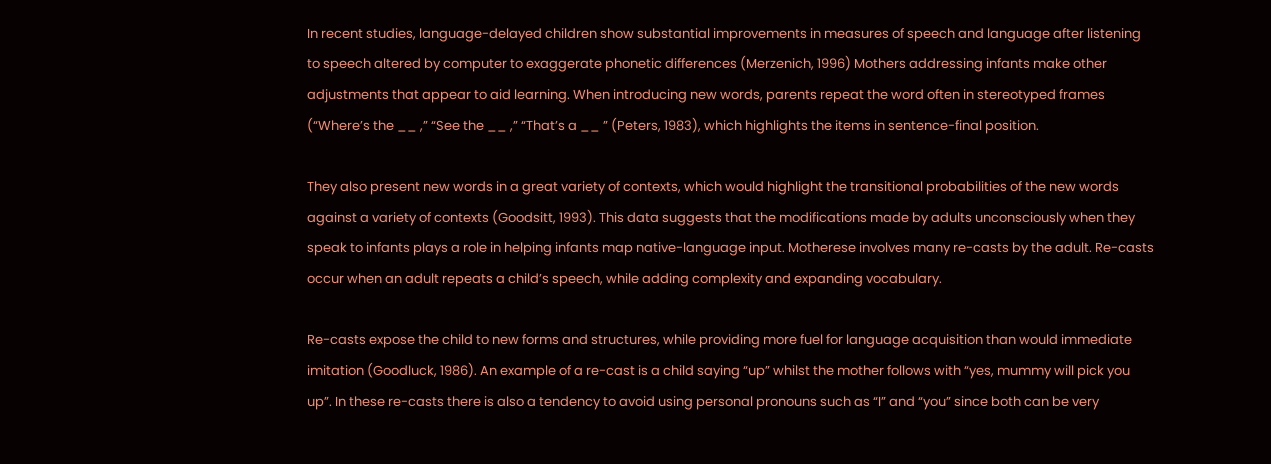In recent studies, language-delayed children show substantial improvements in measures of speech and language after listening to speech altered by computer to exaggerate phonetic differences (Merzenich, 1996) Mothers addressing infants make other adjustments that appear to aid learning. When introducing new words, parents repeat the word often in stereotyped frames (“Where’s the __ ,” “See the __ ,” “That’s a __ ” (Peters, 1983), which highlights the items in sentence-final position.

They also present new words in a great variety of contexts, which would highlight the transitional probabilities of the new words against a variety of contexts (Goodsitt, 1993). This data suggests that the modifications made by adults unconsciously when they speak to infants plays a role in helping infants map native-language input. Motherese involves many re-casts by the adult. Re-casts occur when an adult repeats a child’s speech, while adding complexity and expanding vocabulary.

Re-casts expose the child to new forms and structures, while providing more fuel for language acquisition than would immediate imitation (Goodluck, 1986). An example of a re-cast is a child saying “up” whilst the mother follows with “yes, mummy will pick you up”. In these re-casts there is also a tendency to avoid using personal pronouns such as “I” and “you” since both can be very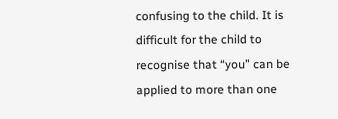confusing to the child. It is difficult for the child to recognise that “you” can be applied to more than one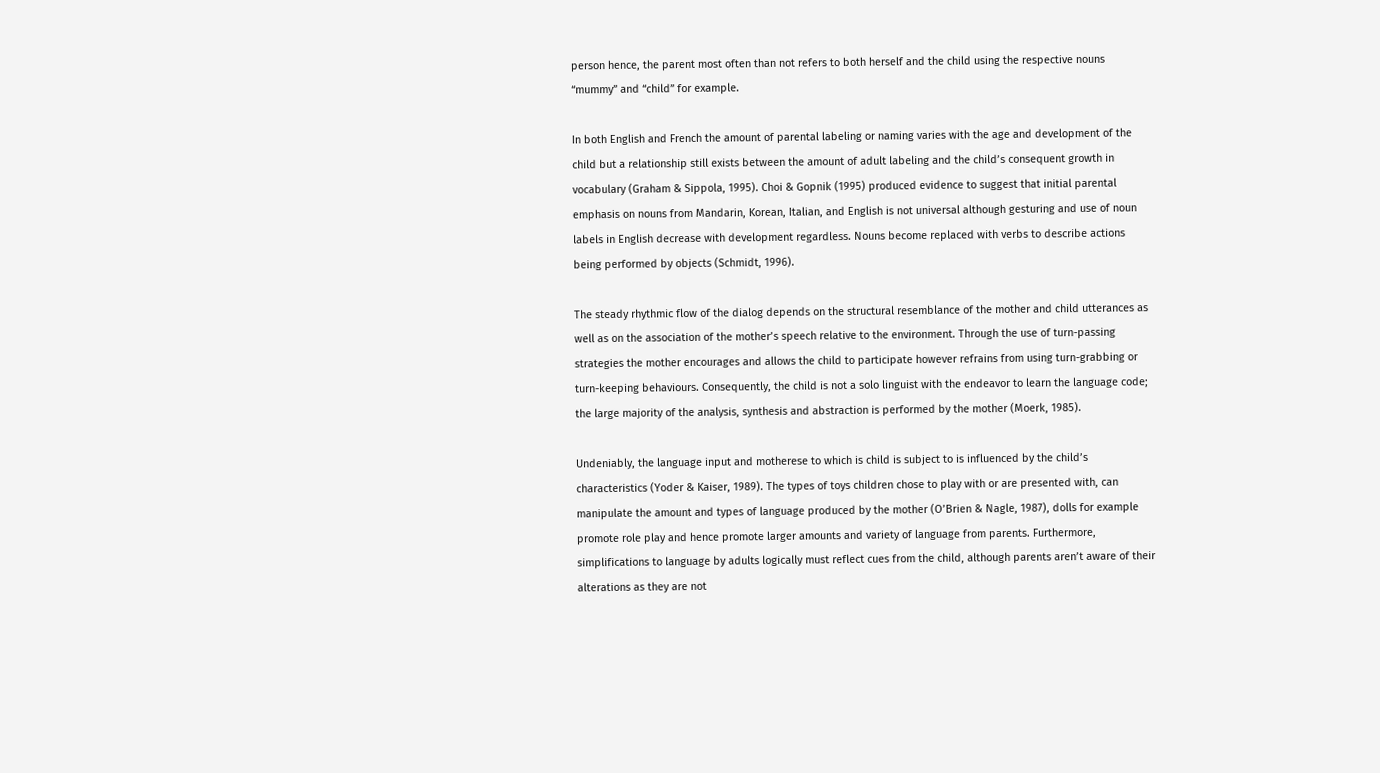person hence, the parent most often than not refers to both herself and the child using the respective nouns “mummy” and “child” for example.

In both English and French the amount of parental labeling or naming varies with the age and development of the child but a relationship still exists between the amount of adult labeling and the child’s consequent growth in vocabulary (Graham & Sippola, 1995). Choi & Gopnik (1995) produced evidence to suggest that initial parental emphasis on nouns from Mandarin, Korean, Italian, and English is not universal although gesturing and use of noun labels in English decrease with development regardless. Nouns become replaced with verbs to describe actions being performed by objects (Schmidt, 1996).

The steady rhythmic flow of the dialog depends on the structural resemblance of the mother and child utterances as well as on the association of the mother’s speech relative to the environment. Through the use of turn-passing strategies the mother encourages and allows the child to participate however refrains from using turn-grabbing or turn-keeping behaviours. Consequently, the child is not a solo linguist with the endeavor to learn the language code; the large majority of the analysis, synthesis and abstraction is performed by the mother (Moerk, 1985).

Undeniably, the language input and motherese to which is child is subject to is influenced by the child’s characteristics (Yoder & Kaiser, 1989). The types of toys children chose to play with or are presented with, can manipulate the amount and types of language produced by the mother (O’Brien & Nagle, 1987), dolls for example promote role play and hence promote larger amounts and variety of language from parents. Furthermore, simplifications to language by adults logically must reflect cues from the child, although parents aren’t aware of their alterations as they are not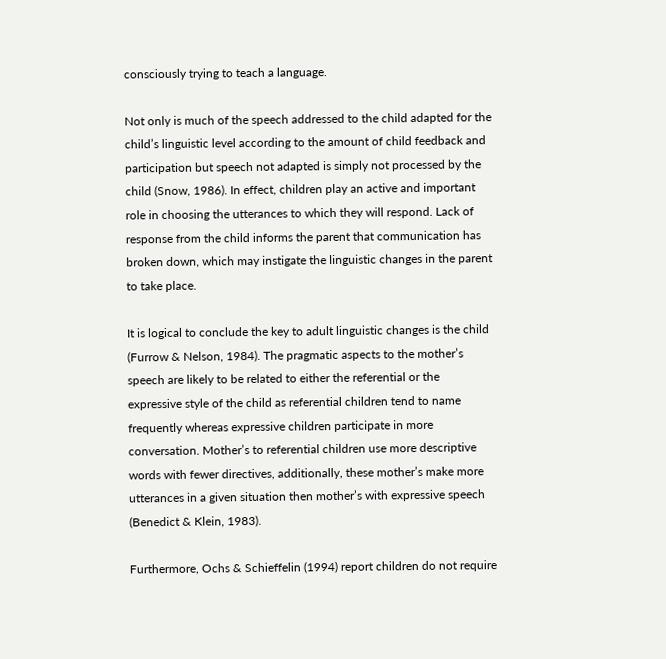consciously trying to teach a language.

Not only is much of the speech addressed to the child adapted for the child’s linguistic level according to the amount of child feedback and participation but speech not adapted is simply not processed by the child (Snow, 1986). In effect, children play an active and important role in choosing the utterances to which they will respond. Lack of response from the child informs the parent that communication has broken down, which may instigate the linguistic changes in the parent to take place.

It is logical to conclude the key to adult linguistic changes is the child (Furrow & Nelson, 1984). The pragmatic aspects to the mother’s speech are likely to be related to either the referential or the expressive style of the child as referential children tend to name frequently whereas expressive children participate in more conversation. Mother’s to referential children use more descriptive words with fewer directives, additionally, these mother’s make more utterances in a given situation then mother’s with expressive speech (Benedict & Klein, 1983).

Furthermore, Ochs & Schieffelin (1994) report children do not require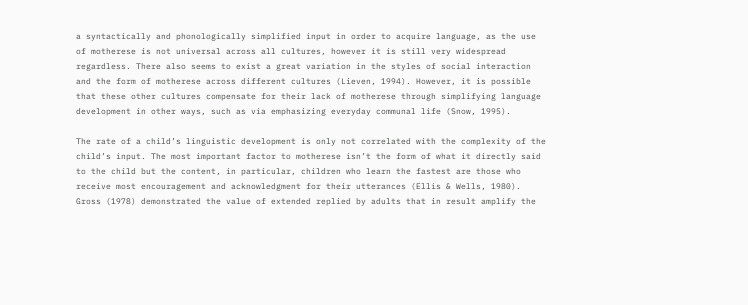a syntactically and phonologically simplified input in order to acquire language, as the use of motherese is not universal across all cultures, however it is still very widespread regardless. There also seems to exist a great variation in the styles of social interaction and the form of motherese across different cultures (Lieven, 1994). However, it is possible that these other cultures compensate for their lack of motherese through simplifying language development in other ways, such as via emphasizing everyday communal life (Snow, 1995).

The rate of a child’s linguistic development is only not correlated with the complexity of the child’s input. The most important factor to motherese isn’t the form of what it directly said to the child but the content, in particular, children who learn the fastest are those who receive most encouragement and acknowledgment for their utterances (Ellis & Wells, 1980). Gross (1978) demonstrated the value of extended replied by adults that in result amplify the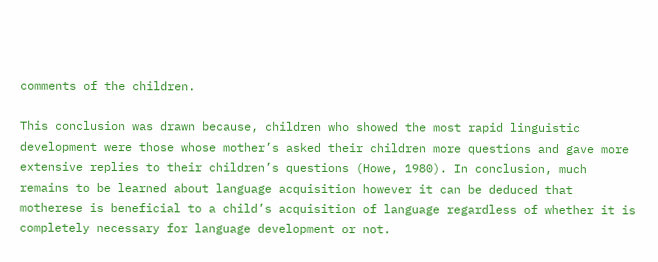comments of the children.

This conclusion was drawn because, children who showed the most rapid linguistic development were those whose mother’s asked their children more questions and gave more extensive replies to their children’s questions (Howe, 1980). In conclusion, much remains to be learned about language acquisition however it can be deduced that motherese is beneficial to a child’s acquisition of language regardless of whether it is completely necessary for language development or not.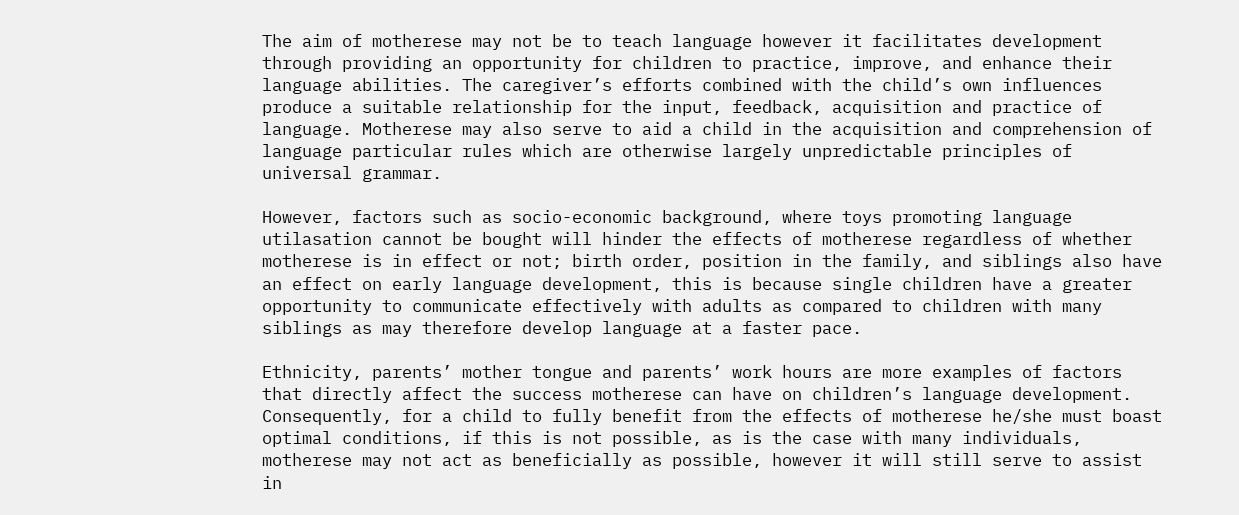The aim of motherese may not be to teach language however it facilitates development through providing an opportunity for children to practice, improve, and enhance their language abilities. The caregiver’s efforts combined with the child’s own influences produce a suitable relationship for the input, feedback, acquisition and practice of language. Motherese may also serve to aid a child in the acquisition and comprehension of language particular rules which are otherwise largely unpredictable principles of universal grammar.

However, factors such as socio-economic background, where toys promoting language utilasation cannot be bought will hinder the effects of motherese regardless of whether motherese is in effect or not; birth order, position in the family, and siblings also have an effect on early language development, this is because single children have a greater opportunity to communicate effectively with adults as compared to children with many siblings as may therefore develop language at a faster pace.

Ethnicity, parents’ mother tongue and parents’ work hours are more examples of factors that directly affect the success motherese can have on children’s language development. Consequently, for a child to fully benefit from the effects of motherese he/she must boast optimal conditions, if this is not possible, as is the case with many individuals, motherese may not act as beneficially as possible, however it will still serve to assist in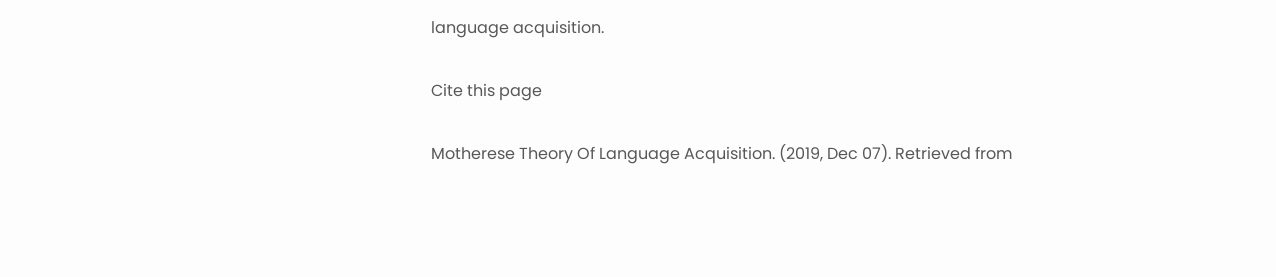language acquisition.

Cite this page

Motherese Theory Of Language Acquisition. (2019, Dec 07). Retrieved from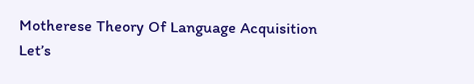Motherese Theory Of Language Acquisition
Let’s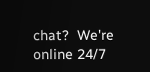chat?  We're online 24/7